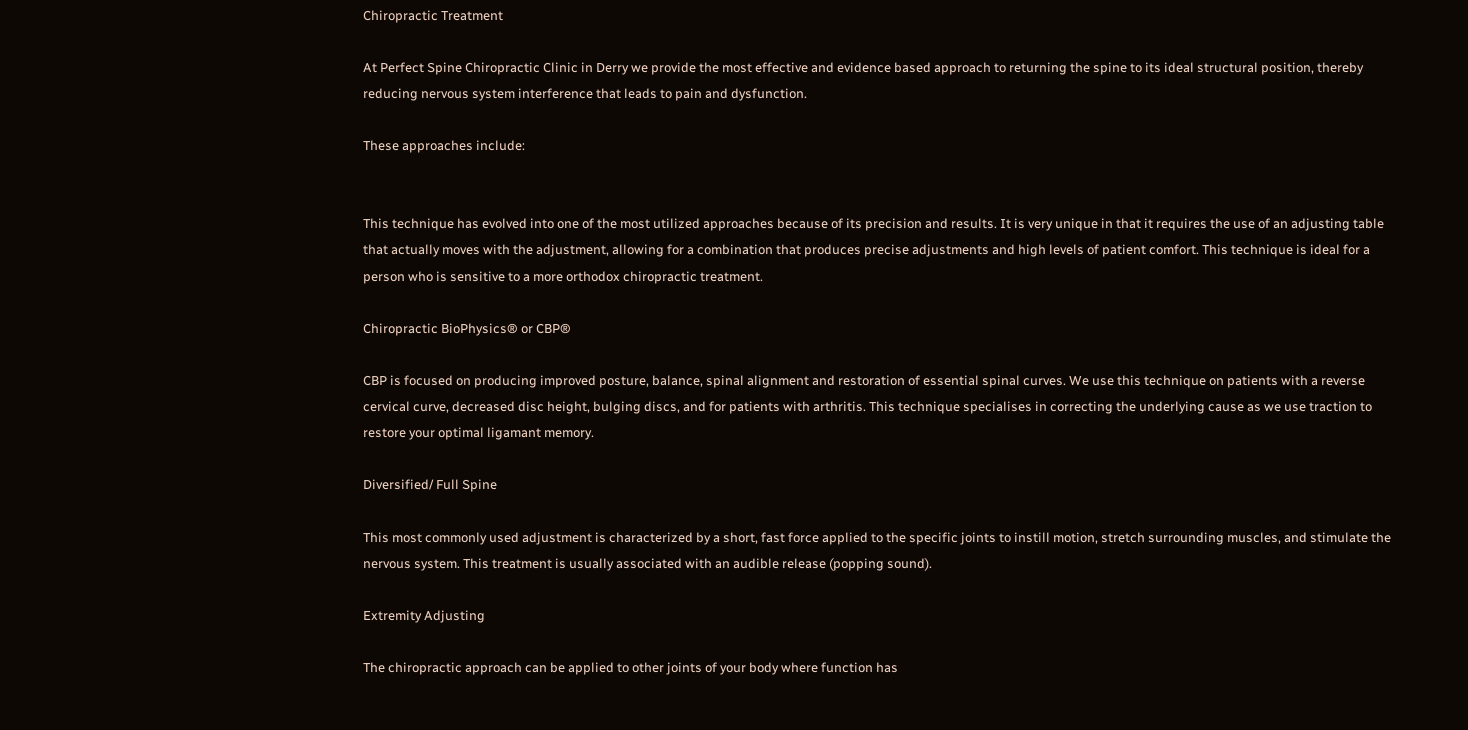Chiropractic Treatment

At Perfect Spine Chiropractic Clinic in Derry we provide the most effective and evidence based approach to returning the spine to its ideal structural position, thereby reducing nervous system interference that leads to pain and dysfunction.

These approaches include:


This technique has evolved into one of the most utilized approaches because of its precision and results. It is very unique in that it requires the use of an adjusting table that actually moves with the adjustment, allowing for a combination that produces precise adjustments and high levels of patient comfort. This technique is ideal for a person who is sensitive to a more orthodox chiropractic treatment.

Chiropractic BioPhysics® or CBP®

CBP is focused on producing improved posture, balance, spinal alignment and restoration of essential spinal curves. We use this technique on patients with a reverse cervical curve, decreased disc height, bulging discs, and for patients with arthritis. This technique specialises in correcting the underlying cause as we use traction to restore your optimal ligamant memory.

Diversified/ Full Spine

This most commonly used adjustment is characterized by a short, fast force applied to the specific joints to instill motion, stretch surrounding muscles, and stimulate the nervous system. This treatment is usually associated with an audible release (popping sound).

Extremity Adjusting

The chiropractic approach can be applied to other joints of your body where function has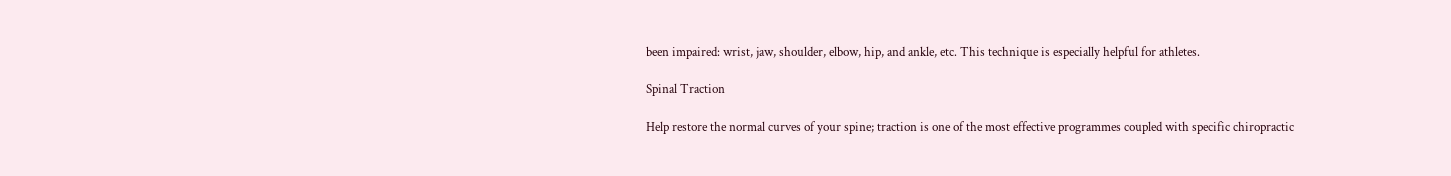been impaired: wrist, jaw, shoulder, elbow, hip, and ankle, etc. This technique is especially helpful for athletes.

Spinal Traction

Help restore the normal curves of your spine; traction is one of the most effective programmes coupled with specific chiropractic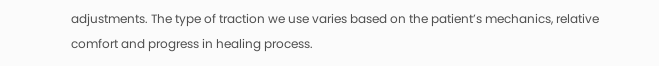adjustments. The type of traction we use varies based on the patient’s mechanics, relative comfort and progress in healing process.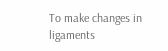To make changes in ligaments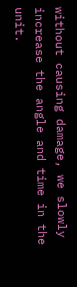without causing damage, we slowly increase the angle and time in the unit.